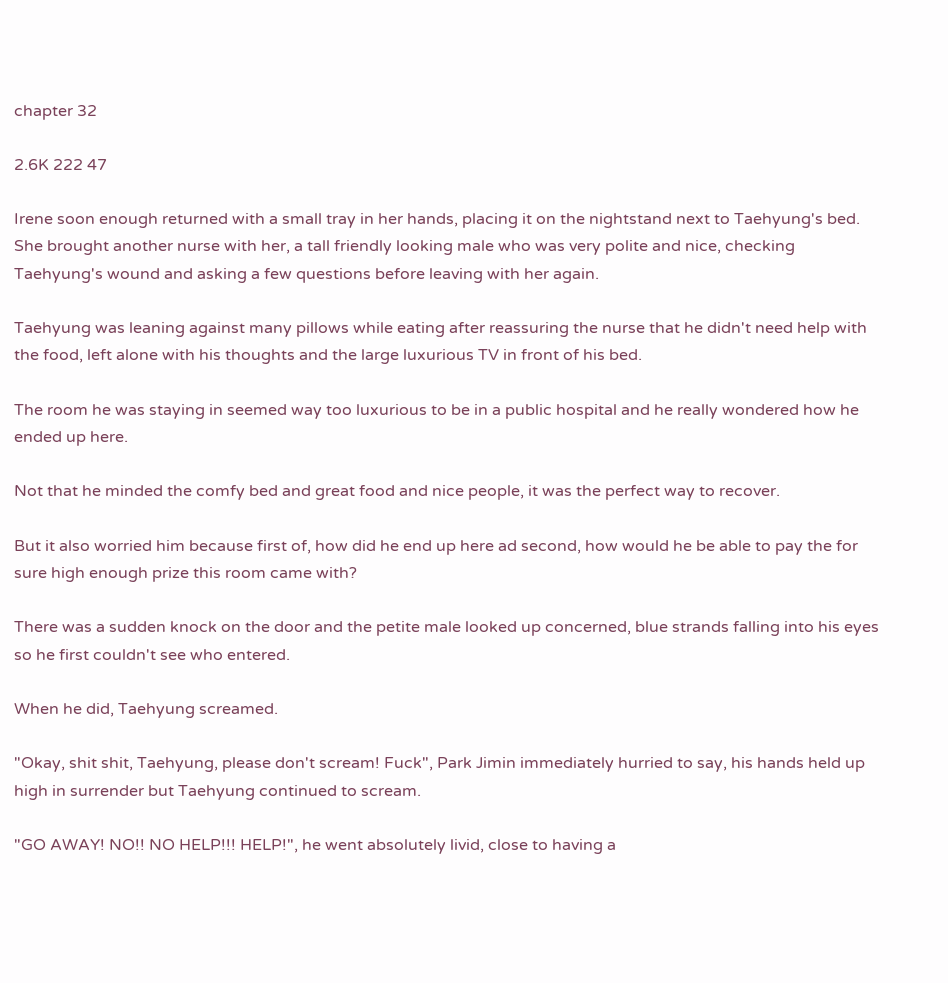chapter 32

2.6K 222 47

Irene soon enough returned with a small tray in her hands, placing it on the nightstand next to Taehyung's bed. She brought another nurse with her, a tall friendly looking male who was very polite and nice, checking Taehyung's wound and asking a few questions before leaving with her again.

Taehyung was leaning against many pillows while eating after reassuring the nurse that he didn't need help with the food, left alone with his thoughts and the large luxurious TV in front of his bed.

The room he was staying in seemed way too luxurious to be in a public hospital and he really wondered how he ended up here.

Not that he minded the comfy bed and great food and nice people, it was the perfect way to recover.

But it also worried him because first of, how did he end up here ad second, how would he be able to pay the for sure high enough prize this room came with?

There was a sudden knock on the door and the petite male looked up concerned, blue strands falling into his eyes so he first couldn't see who entered.

When he did, Taehyung screamed.

"Okay, shit shit, Taehyung, please don't scream! Fuck", Park Jimin immediately hurried to say, his hands held up high in surrender but Taehyung continued to scream.

"GO AWAY! NO!! NO HELP!!! HELP!", he went absolutely livid, close to having a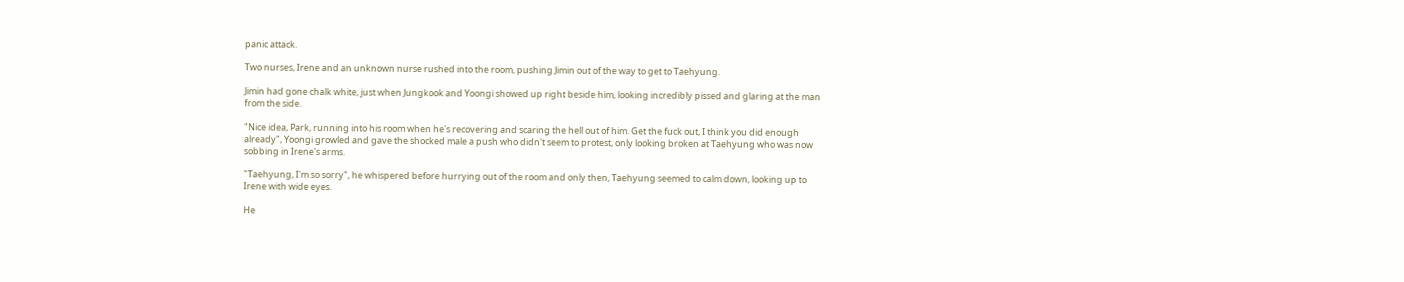panic attack.

Two nurses, Irene and an unknown nurse rushed into the room, pushing Jimin out of the way to get to Taehyung.

Jimin had gone chalk white, just when Jungkook and Yoongi showed up right beside him, looking incredibly pissed and glaring at the man from the side.

"Nice idea, Park, running into his room when he's recovering and scaring the hell out of him. Get the fuck out, I think you did enough already", Yoongi growled and gave the shocked male a push who didn't seem to protest, only looking broken at Taehyung who was now sobbing in Irene's arms.

"Taehyung, I'm so sorry", he whispered before hurrying out of the room and only then, Taehyung seemed to calm down, looking up to Irene with wide eyes.

He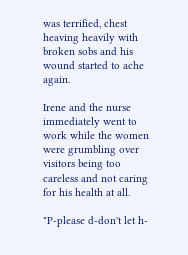was terrified, chest heaving heavily with broken sobs and his wound started to ache again.

Irene and the nurse immediately went to work while the women were grumbling over visitors being too careless and not caring for his health at all.

"P-please d-don't let h-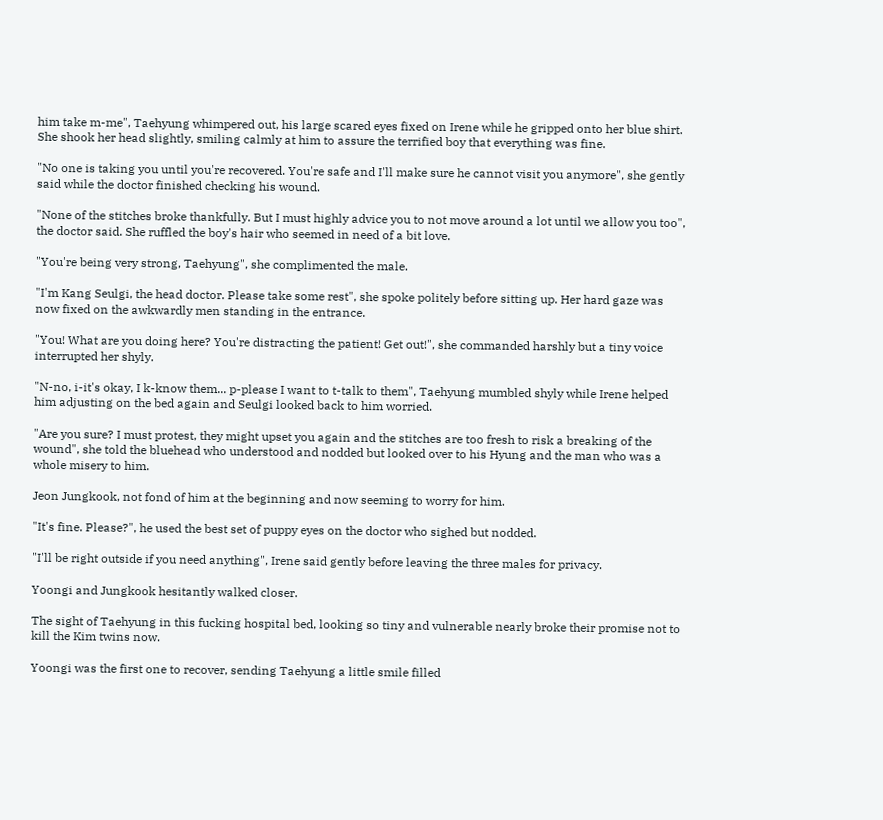him take m-me", Taehyung whimpered out, his large scared eyes fixed on Irene while he gripped onto her blue shirt. She shook her head slightly, smiling calmly at him to assure the terrified boy that everything was fine.

"No one is taking you until you're recovered. You're safe and I'll make sure he cannot visit you anymore", she gently said while the doctor finished checking his wound.

"None of the stitches broke thankfully. But I must highly advice you to not move around a lot until we allow you too", the doctor said. She ruffled the boy's hair who seemed in need of a bit love.

"You're being very strong, Taehyung", she complimented the male.

"I'm Kang Seulgi, the head doctor. Please take some rest", she spoke politely before sitting up. Her hard gaze was now fixed on the awkwardly men standing in the entrance.

"You! What are you doing here? You're distracting the patient! Get out!", she commanded harshly but a tiny voice interrupted her shyly.

"N-no, i-it's okay, I k-know them... p-please I want to t-talk to them", Taehyung mumbled shyly while Irene helped him adjusting on the bed again and Seulgi looked back to him worried.

"Are you sure? I must protest, they might upset you again and the stitches are too fresh to risk a breaking of the wound", she told the bluehead who understood and nodded but looked over to his Hyung and the man who was a whole misery to him.

Jeon Jungkook, not fond of him at the beginning and now seeming to worry for him.

"It's fine. Please?", he used the best set of puppy eyes on the doctor who sighed but nodded.

"I'll be right outside if you need anything", Irene said gently before leaving the three males for privacy.

Yoongi and Jungkook hesitantly walked closer.

The sight of Taehyung in this fucking hospital bed, looking so tiny and vulnerable nearly broke their promise not to kill the Kim twins now.

Yoongi was the first one to recover, sending Taehyung a little smile filled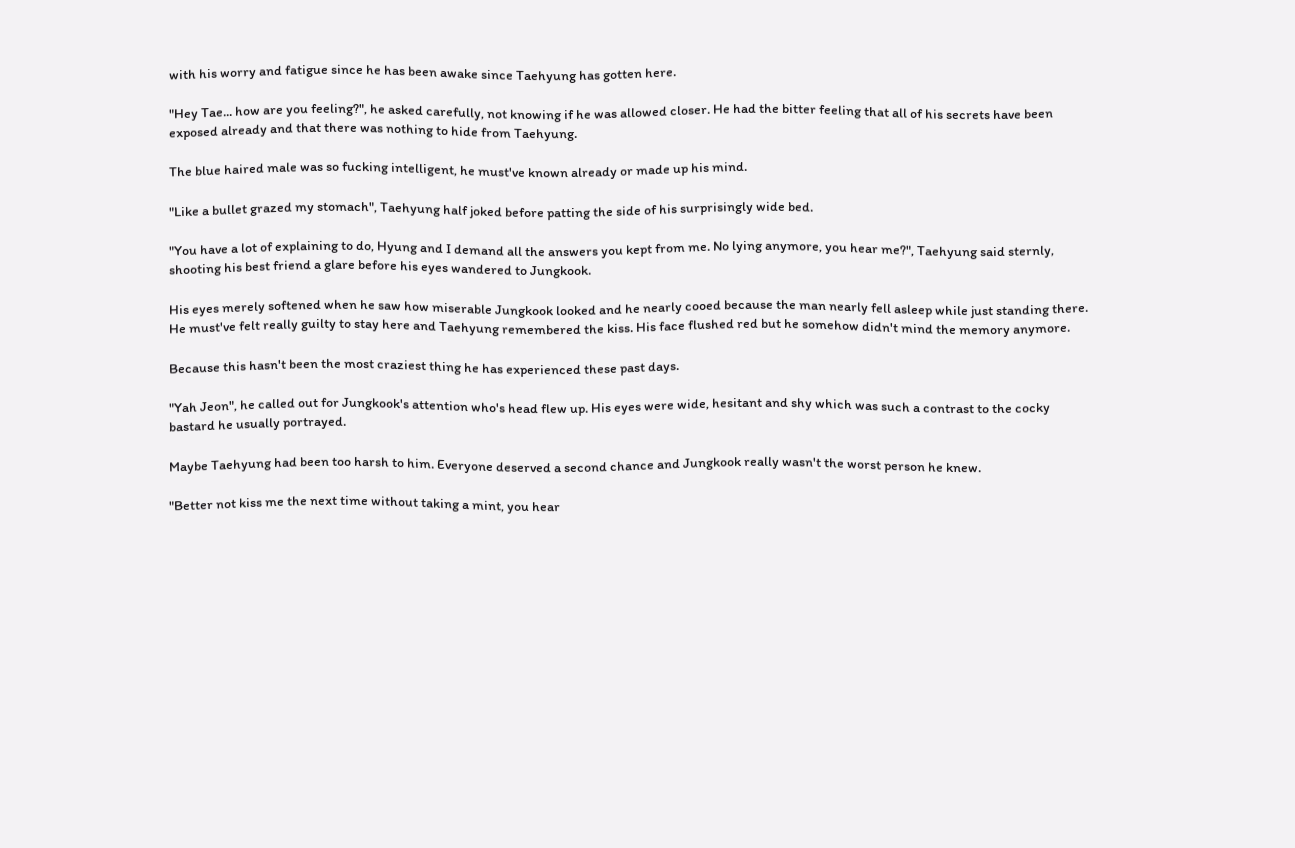with his worry and fatigue since he has been awake since Taehyung has gotten here.

"Hey Tae... how are you feeling?", he asked carefully, not knowing if he was allowed closer. He had the bitter feeling that all of his secrets have been exposed already and that there was nothing to hide from Taehyung.

The blue haired male was so fucking intelligent, he must've known already or made up his mind.

"Like a bullet grazed my stomach", Taehyung half joked before patting the side of his surprisingly wide bed.

"You have a lot of explaining to do, Hyung and I demand all the answers you kept from me. No lying anymore, you hear me?", Taehyung said sternly, shooting his best friend a glare before his eyes wandered to Jungkook.

His eyes merely softened when he saw how miserable Jungkook looked and he nearly cooed because the man nearly fell asleep while just standing there. He must've felt really guilty to stay here and Taehyung remembered the kiss. His face flushed red but he somehow didn't mind the memory anymore.

Because this hasn't been the most craziest thing he has experienced these past days.

"Yah Jeon", he called out for Jungkook's attention who's head flew up. His eyes were wide, hesitant and shy which was such a contrast to the cocky bastard he usually portrayed.

Maybe Taehyung had been too harsh to him. Everyone deserved a second chance and Jungkook really wasn't the worst person he knew.

"Better not kiss me the next time without taking a mint, you hear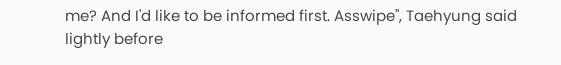me? And I'd like to be informed first. Asswipe", Taehyung said lightly before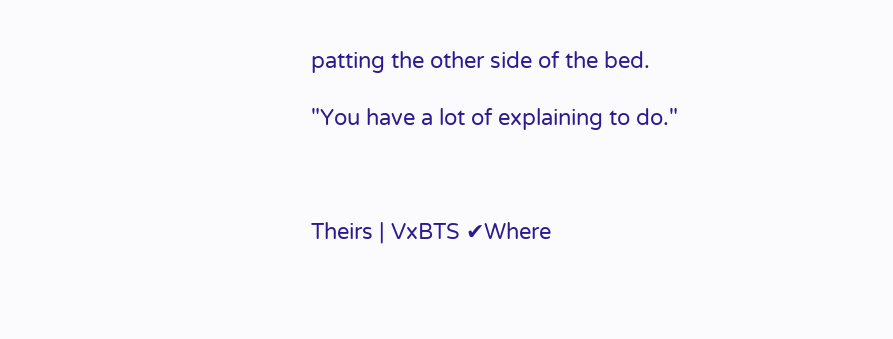patting the other side of the bed.

"You have a lot of explaining to do."



Theirs | VxBTS ✔Where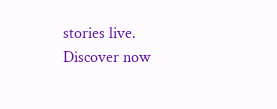stories live. Discover now